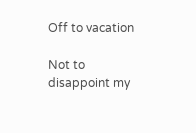Off to vacation

Not to disappoint my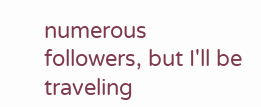numerous followers, but I'll be traveling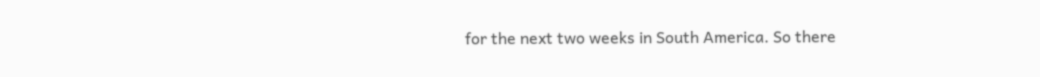for the next two weeks in South America. So there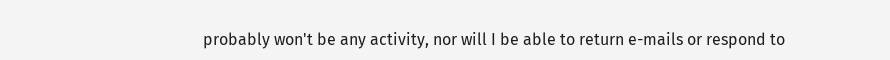probably won't be any activity, nor will I be able to return e-mails or respond to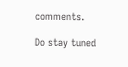comments.

Do stay tuned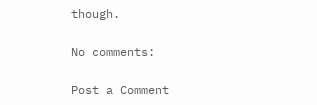though.

No comments:

Post a Comment